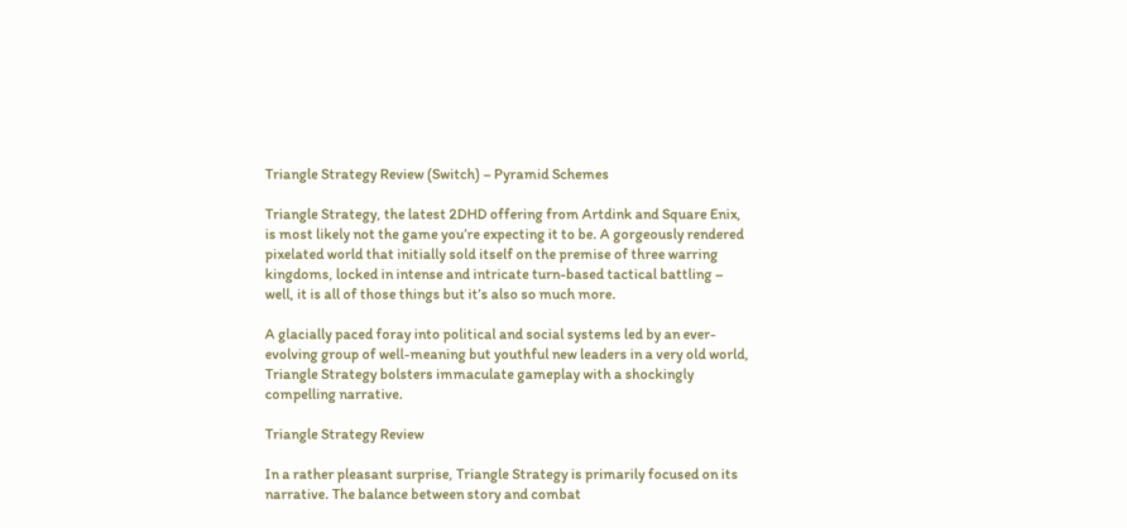Triangle Strategy Review (Switch) – Pyramid Schemes

Triangle Strategy, the latest 2DHD offering from Artdink and Square Enix, is most likely not the game you’re expecting it to be. A gorgeously rendered pixelated world that initially sold itself on the premise of three warring kingdoms, locked in intense and intricate turn-based tactical battling – well, it is all of those things but it’s also so much more.

A glacially paced foray into political and social systems led by an ever-evolving group of well-meaning but youthful new leaders in a very old world, Triangle Strategy bolsters immaculate gameplay with a shockingly compelling narrative.

Triangle Strategy Review

In a rather pleasant surprise, Triangle Strategy is primarily focused on its narrative. The balance between story and combat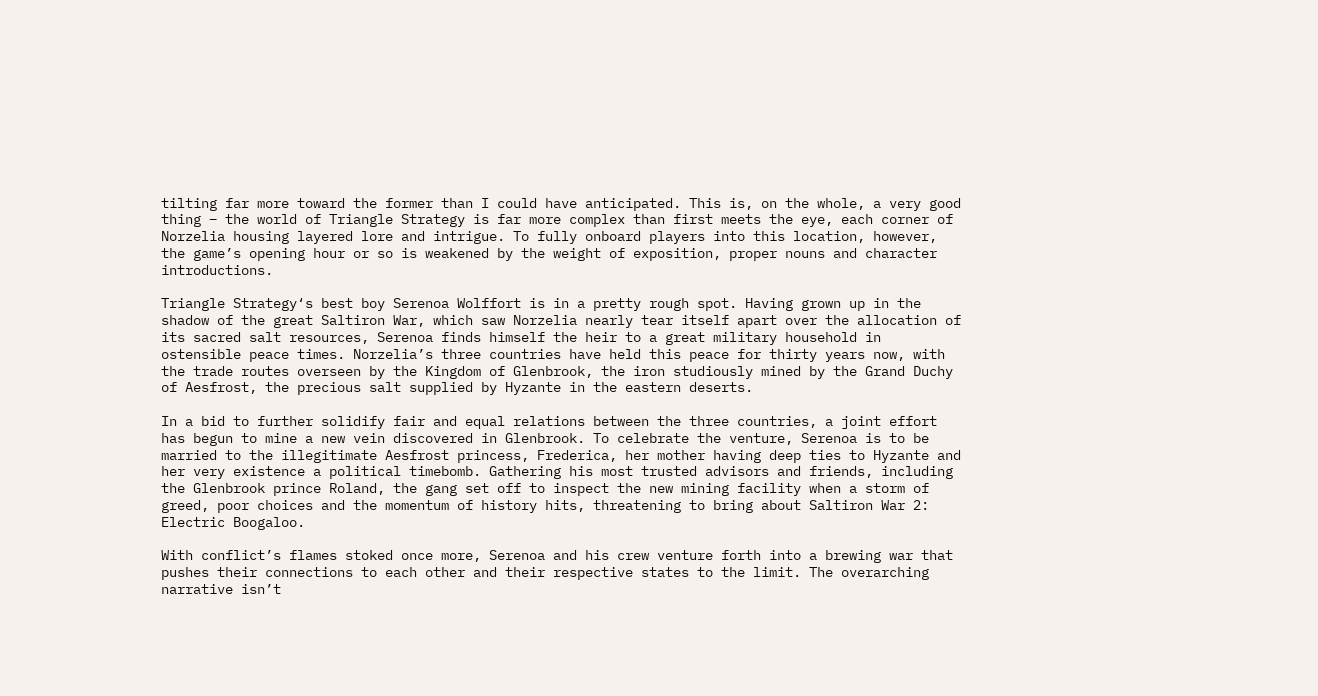tilting far more toward the former than I could have anticipated. This is, on the whole, a very good thing – the world of Triangle Strategy is far more complex than first meets the eye, each corner of Norzelia housing layered lore and intrigue. To fully onboard players into this location, however, the game’s opening hour or so is weakened by the weight of exposition, proper nouns and character introductions.

Triangle Strategy‘s best boy Serenoa Wolffort is in a pretty rough spot. Having grown up in the shadow of the great Saltiron War, which saw Norzelia nearly tear itself apart over the allocation of its sacred salt resources, Serenoa finds himself the heir to a great military household in ostensible peace times. Norzelia’s three countries have held this peace for thirty years now, with the trade routes overseen by the Kingdom of Glenbrook, the iron studiously mined by the Grand Duchy of Aesfrost, the precious salt supplied by Hyzante in the eastern deserts.

In a bid to further solidify fair and equal relations between the three countries, a joint effort has begun to mine a new vein discovered in Glenbrook. To celebrate the venture, Serenoa is to be married to the illegitimate Aesfrost princess, Frederica, her mother having deep ties to Hyzante and her very existence a political timebomb. Gathering his most trusted advisors and friends, including the Glenbrook prince Roland, the gang set off to inspect the new mining facility when a storm of greed, poor choices and the momentum of history hits, threatening to bring about Saltiron War 2: Electric Boogaloo.

With conflict’s flames stoked once more, Serenoa and his crew venture forth into a brewing war that pushes their connections to each other and their respective states to the limit. The overarching narrative isn’t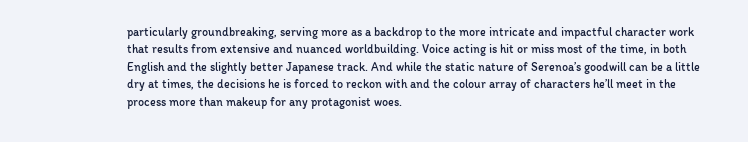particularly groundbreaking, serving more as a backdrop to the more intricate and impactful character work that results from extensive and nuanced worldbuilding. Voice acting is hit or miss most of the time, in both English and the slightly better Japanese track. And while the static nature of Serenoa’s goodwill can be a little dry at times, the decisions he is forced to reckon with and the colour array of characters he’ll meet in the process more than makeup for any protagonist woes.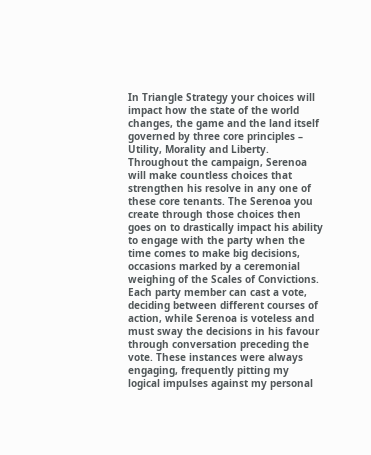In Triangle Strategy your choices will impact how the state of the world changes, the game and the land itself governed by three core principles – Utility, Morality and Liberty. Throughout the campaign, Serenoa will make countless choices that strengthen his resolve in any one of these core tenants. The Serenoa you create through those choices then goes on to drastically impact his ability to engage with the party when the time comes to make big decisions, occasions marked by a ceremonial weighing of the Scales of Convictions. Each party member can cast a vote, deciding between different courses of action, while Serenoa is voteless and must sway the decisions in his favour through conversation preceding the vote. These instances were always engaging, frequently pitting my logical impulses against my personal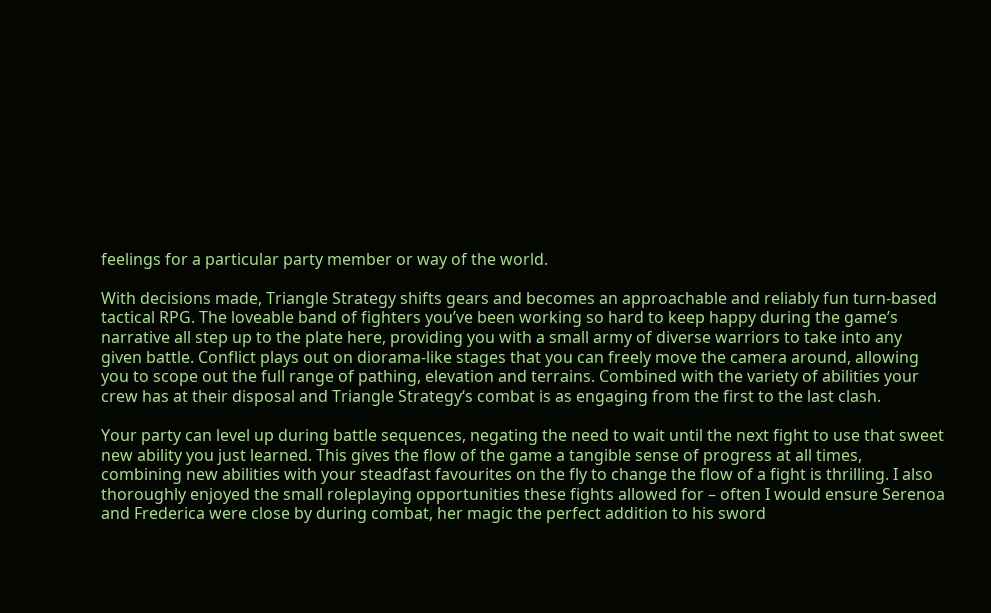feelings for a particular party member or way of the world.

With decisions made, Triangle Strategy shifts gears and becomes an approachable and reliably fun turn-based tactical RPG. The loveable band of fighters you’ve been working so hard to keep happy during the game’s narrative all step up to the plate here, providing you with a small army of diverse warriors to take into any given battle. Conflict plays out on diorama-like stages that you can freely move the camera around, allowing you to scope out the full range of pathing, elevation and terrains. Combined with the variety of abilities your crew has at their disposal and Triangle Strategy‘s combat is as engaging from the first to the last clash.

Your party can level up during battle sequences, negating the need to wait until the next fight to use that sweet new ability you just learned. This gives the flow of the game a tangible sense of progress at all times, combining new abilities with your steadfast favourites on the fly to change the flow of a fight is thrilling. I also thoroughly enjoyed the small roleplaying opportunities these fights allowed for – often I would ensure Serenoa and Frederica were close by during combat, her magic the perfect addition to his sword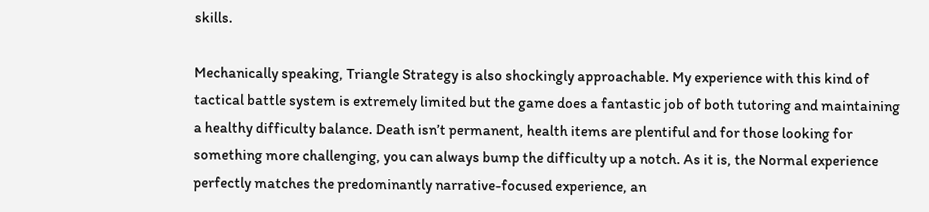skills.

Mechanically speaking, Triangle Strategy is also shockingly approachable. My experience with this kind of tactical battle system is extremely limited but the game does a fantastic job of both tutoring and maintaining a healthy difficulty balance. Death isn’t permanent, health items are plentiful and for those looking for something more challenging, you can always bump the difficulty up a notch. As it is, the Normal experience perfectly matches the predominantly narrative-focused experience, an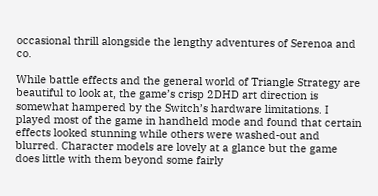occasional thrill alongside the lengthy adventures of Serenoa and co.

While battle effects and the general world of Triangle Strategy are beautiful to look at, the game’s crisp 2DHD art direction is somewhat hampered by the Switch’s hardware limitations. I played most of the game in handheld mode and found that certain effects looked stunning while others were washed-out and blurred. Character models are lovely at a glance but the game does little with them beyond some fairly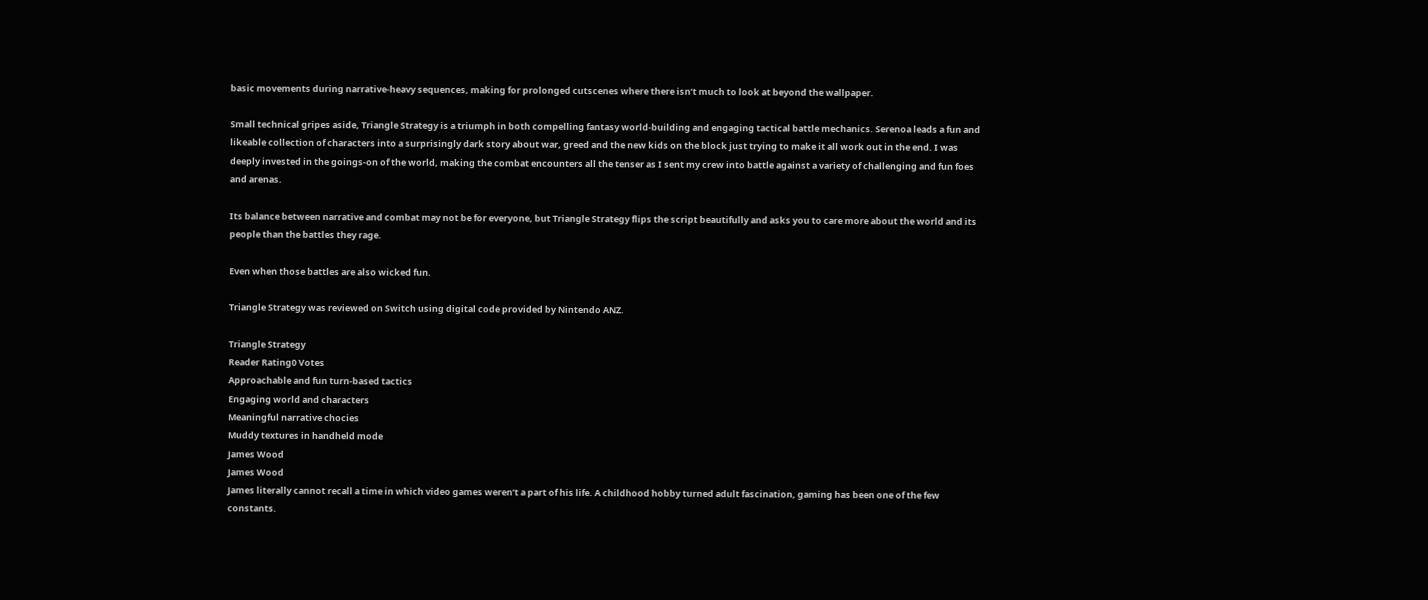basic movements during narrative-heavy sequences, making for prolonged cutscenes where there isn’t much to look at beyond the wallpaper.

Small technical gripes aside, Triangle Strategy is a triumph in both compelling fantasy world-building and engaging tactical battle mechanics. Serenoa leads a fun and likeable collection of characters into a surprisingly dark story about war, greed and the new kids on the block just trying to make it all work out in the end. I was deeply invested in the goings-on of the world, making the combat encounters all the tenser as I sent my crew into battle against a variety of challenging and fun foes and arenas.

Its balance between narrative and combat may not be for everyone, but Triangle Strategy flips the script beautifully and asks you to care more about the world and its people than the battles they rage.

Even when those battles are also wicked fun.

Triangle Strategy was reviewed on Switch using digital code provided by Nintendo ANZ.

Triangle Strategy
Reader Rating0 Votes
Approachable and fun turn-based tactics
Engaging world and characters
Meaningful narrative chocies
Muddy textures in handheld mode
James Wood
James Wood
James literally cannot recall a time in which video games weren’t a part of his life. A childhood hobby turned adult fascination, gaming has been one of the few constants.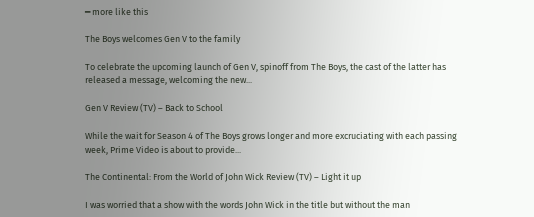━ more like this

The Boys welcomes Gen V to the family

To celebrate the upcoming launch of Gen V, spinoff from The Boys, the cast of the latter has released a message, welcoming the new...

Gen V Review (TV) – Back to School

While the wait for Season 4 of The Boys grows longer and more excruciating with each passing week, Prime Video is about to provide...

The Continental: From the World of John Wick Review (TV) – Light it up

I was worried that a show with the words John Wick in the title but without the man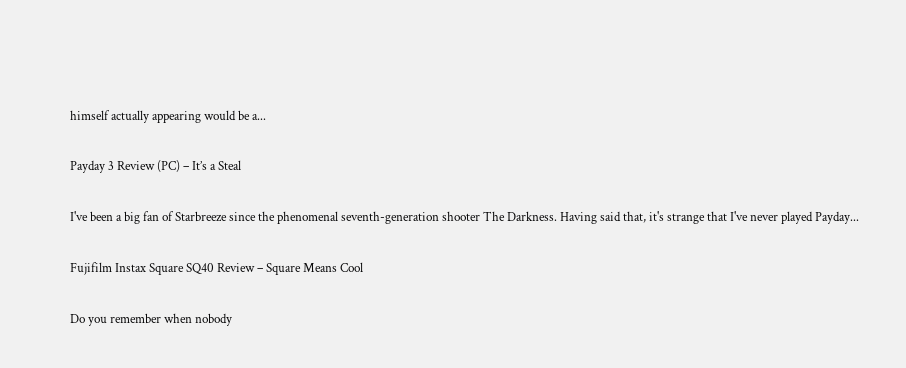himself actually appearing would be a...

Payday 3 Review (PC) – It’s a Steal

I've been a big fan of Starbreeze since the phenomenal seventh-generation shooter The Darkness. Having said that, it's strange that I've never played Payday...

Fujifilm Instax Square SQ40 Review – Square Means Cool

Do you remember when nobody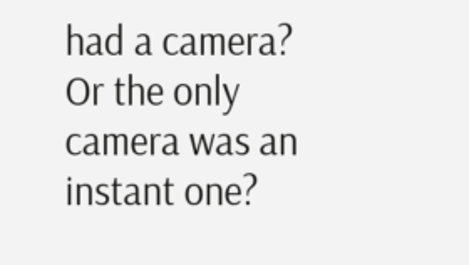had a camera? Or the only camera was an instant one?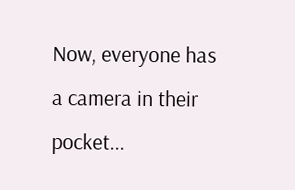Now, everyone has a camera in their pocket...